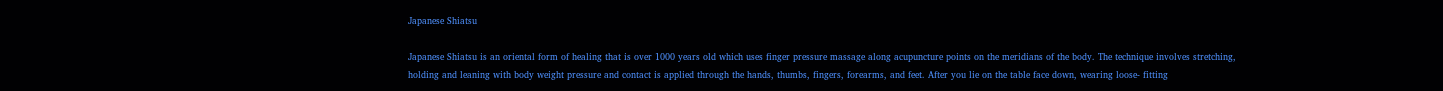Japanese Shiatsu

Japanese Shiatsu is an oriental form of healing that is over 1000 years old which uses finger pressure massage along acupuncture points on the meridians of the body. The technique involves stretching, holding and leaning with body weight pressure and contact is applied through the hands, thumbs, fingers, forearms, and feet. After you lie on the table face down, wearing loose- fitting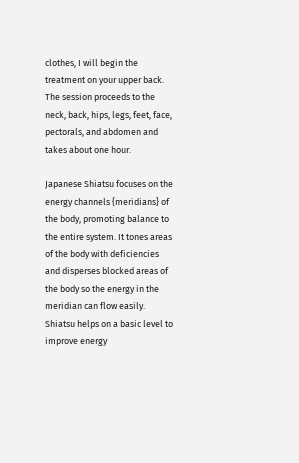clothes, I will begin the treatment on your upper back. The session proceeds to the neck, back, hips, legs, feet, face, pectorals, and abdomen and takes about one hour.

Japanese Shiatsu focuses on the energy channels {meridians} of the body, promoting balance to the entire system. It tones areas of the body with deficiencies and disperses blocked areas of the body so the energy in the meridian can flow easily. Shiatsu helps on a basic level to improve energy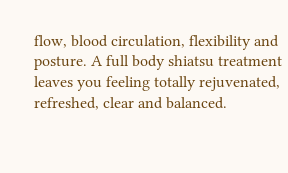flow, blood circulation, flexibility and posture. A full body shiatsu treatment leaves you feeling totally rejuvenated, refreshed, clear and balanced.